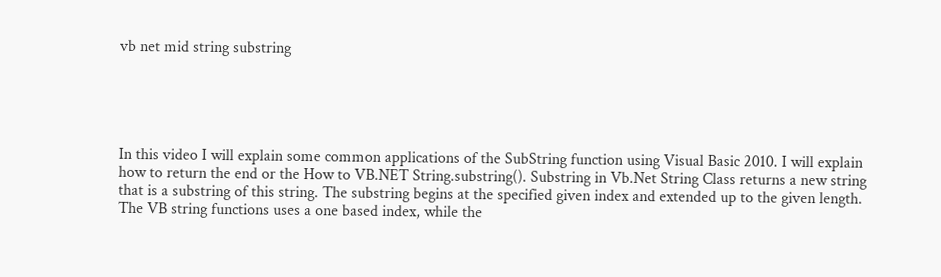vb net mid string substring





In this video I will explain some common applications of the SubString function using Visual Basic 2010. I will explain how to return the end or the How to VB.NET String.substring(). Substring in Vb.Net String Class returns a new string that is a substring of this string. The substring begins at the specified given index and extended up to the given length. The VB string functions uses a one based index, while the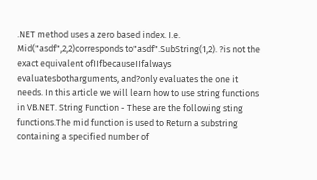.NET method uses a zero based index. I.e. Mid("asdf",2,2)corresponds to"asdf".SubString(1,2). ?is not the exact equivalent ofIIfbecauseIIfalways evaluatesbotharguments, and?only evaluates the one it needs. In this article we will learn how to use string functions in VB.NET. String Function - These are the following sting functions.The mid function is used to Return a substring containing a specified number of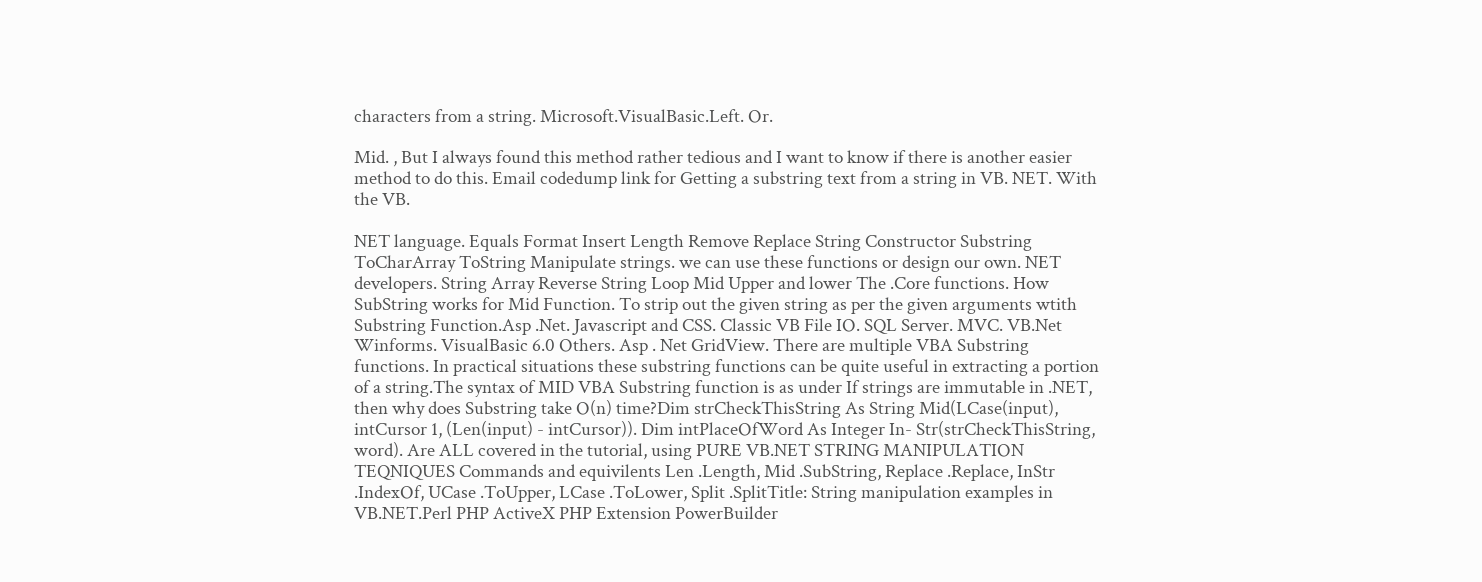characters from a string. Microsoft.VisualBasic.Left. Or.

Mid. , But I always found this method rather tedious and I want to know if there is another easier method to do this. Email codedump link for Getting a substring text from a string in VB. NET. With the VB.

NET language. Equals Format Insert Length Remove Replace String Constructor Substring ToCharArray ToString Manipulate strings. we can use these functions or design our own. NET developers. String Array Reverse String Loop Mid Upper and lower The .Core functions. How SubString works for Mid Function. To strip out the given string as per the given arguments wtith Substring Function.Asp .Net. Javascript and CSS. Classic VB File IO. SQL Server. MVC. VB.Net Winforms. VisualBasic 6.0 Others. Asp . Net GridView. There are multiple VBA Substring functions. In practical situations these substring functions can be quite useful in extracting a portion of a string.The syntax of MID VBA Substring function is as under If strings are immutable in .NET, then why does Substring take O(n) time?Dim strCheckThisString As String Mid(LCase(input), intCursor 1, (Len(input) - intCursor)). Dim intPlaceOfWord As Integer In- Str(strCheckThisString, word). Are ALL covered in the tutorial, using PURE VB.NET STRING MANIPULATION TEQNIQUES Commands and equivilents Len .Length, Mid .SubString, Replace .Replace, InStr .IndexOf, UCase .ToUpper, LCase .ToLower, Split .SplitTitle: String manipulation examples in VB.NET.Perl PHP ActiveX PHP Extension PowerBuilder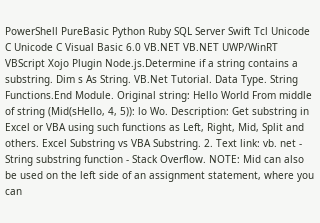PowerShell PureBasic Python Ruby SQL Server Swift Tcl Unicode C Unicode C Visual Basic 6.0 VB.NET VB.NET UWP/WinRT VBScript Xojo Plugin Node.js.Determine if a string contains a substring. Dim s As String. VB.Net Tutorial. Data Type. String Functions.End Module. Original string: Hello World From middle of string (Mid(sHello, 4, 5)): lo Wo. Description: Get substring in Excel or VBA using such functions as Left, Right, Mid, Split and others. Excel Substring vs VBA Substring. 2. Text link: vb. net - String substring function - Stack Overflow. NOTE: Mid can also be used on the left side of an assignment statement, where you can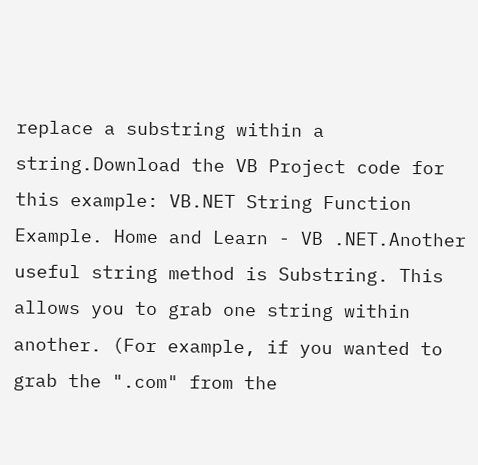replace a substring within a string.Download the VB Project code for this example: VB.NET String Function Example. Home and Learn - VB .NET.Another useful string method is Substring. This allows you to grab one string within another. (For example, if you wanted to grab the ".com" from the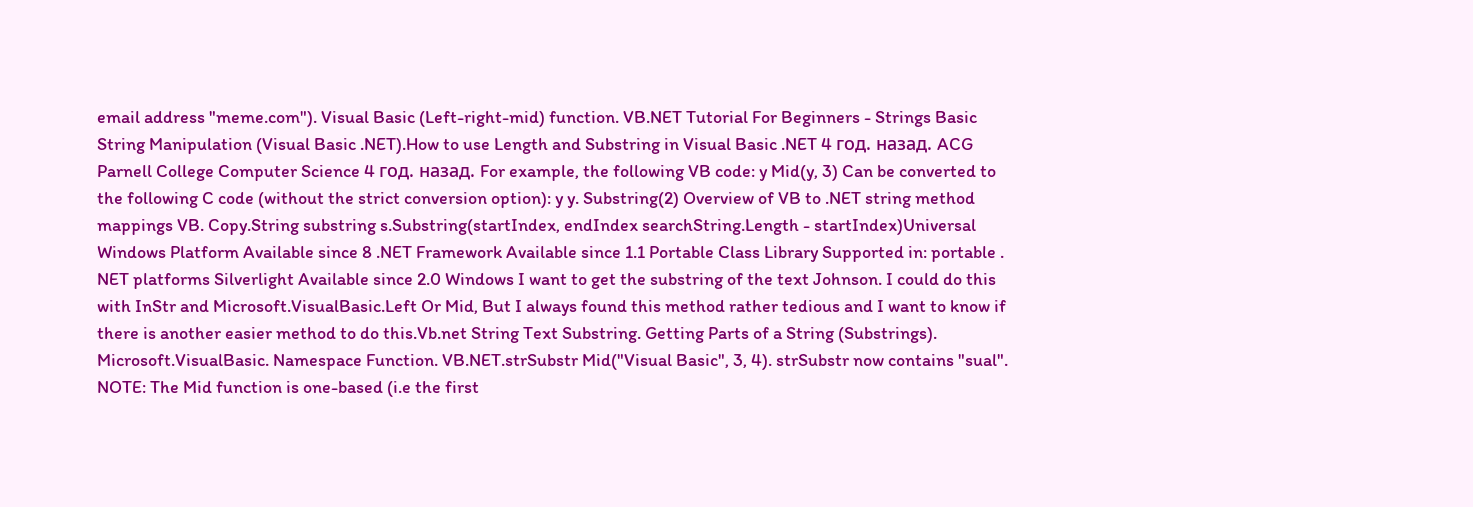email address "meme.com"). Visual Basic (Left-right-mid) function. VB.NET Tutorial For Beginners - Strings Basic String Manipulation (Visual Basic .NET).How to use Length and Substring in Visual Basic .NET 4 год. назад. ACG Parnell College Computer Science 4 год. назад. For example, the following VB code: y Mid(y, 3) Can be converted to the following C code (without the strict conversion option): y y. Substring(2) Overview of VB to .NET string method mappings VB. Copy.String substring s.Substring(startIndex, endIndex searchString.Length - startIndex)Universal Windows Platform Available since 8 .NET Framework Available since 1.1 Portable Class Library Supported in: portable . NET platforms Silverlight Available since 2.0 Windows I want to get the substring of the text Johnson. I could do this with InStr and Microsoft.VisualBasic.Left Or Mid, But I always found this method rather tedious and I want to know if there is another easier method to do this.Vb.net String Text Substring. Getting Parts of a String (Substrings). Microsoft.VisualBasic. Namespace Function. VB.NET.strSubstr Mid("Visual Basic", 3, 4). strSubstr now contains "sual". NOTE: The Mid function is one-based (i.e the first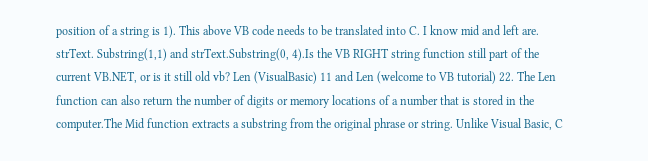position of a string is 1). This above VB code needs to be translated into C. I know mid and left are. strText. Substring(1,1) and strText.Substring(0, 4).Is the VB RIGHT string function still part of the current VB.NET, or is it still old vb? Len (VisualBasic) 11 and Len (welcome to VB tutorial) 22. The Len function can also return the number of digits or memory locations of a number that is stored in the computer.The Mid function extracts a substring from the original phrase or string. Unlike Visual Basic, C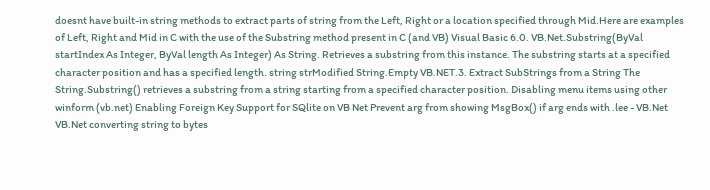doesnt have built-in string methods to extract parts of string from the Left, Right or a location specified through Mid.Here are examples of Left, Right and Mid in C with the use of the Substring method present in C (and VB) Visual Basic 6.0. VB.Net.Substring(ByVal startIndex As Integer, ByVal length As Integer) As String. Retrieves a substring from this instance. The substring starts at a specified character position and has a specified length. string strModified String.Empty VB.NET.3. Extract SubStrings from a String The String.Substring() retrieves a substring from a string starting from a specified character position. Disabling menu items using other winform (vb.net) Enabling Foreign Key Support for SQlite on VB Net Prevent arg from showing MsgBox() if arg ends with .lee - VB.Net VB.Net converting string to bytes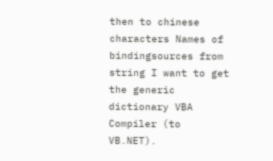then to chinese characters Names of bindingsources from string I want to get the generic dictionary VBA Compiler (to VB.NET).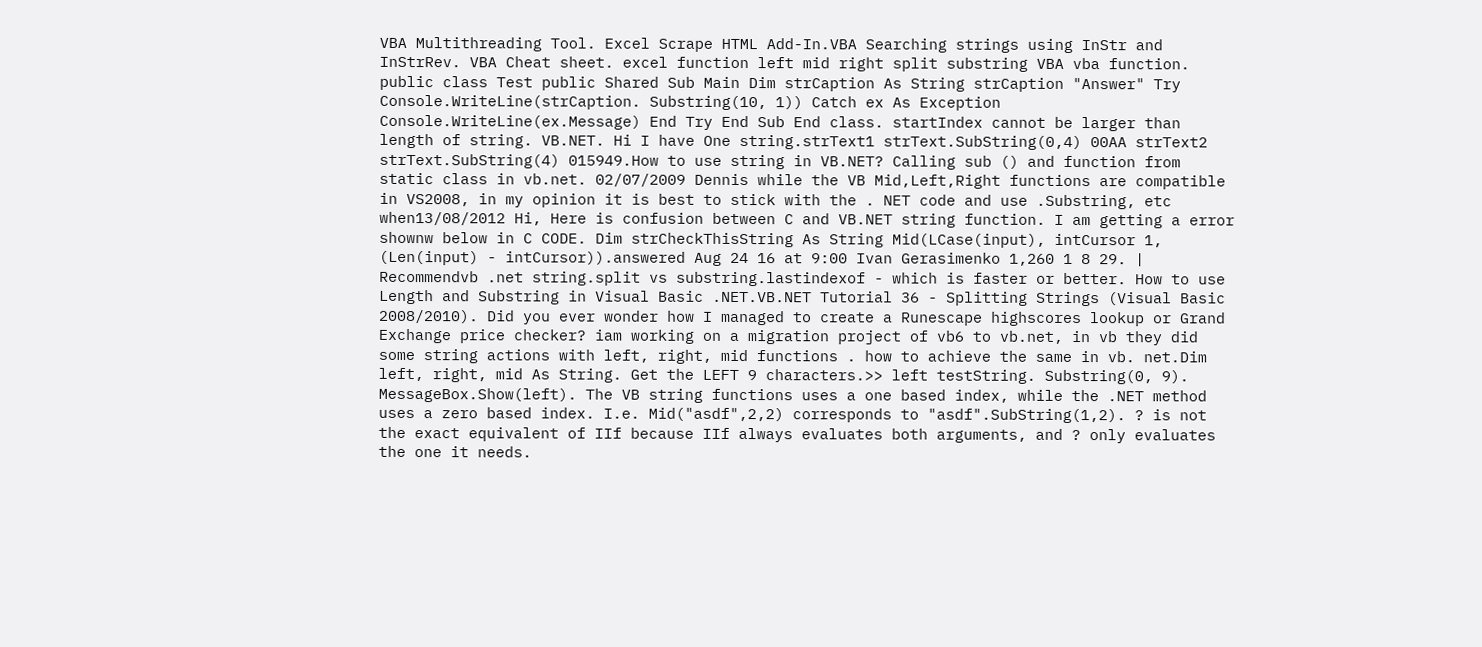VBA Multithreading Tool. Excel Scrape HTML Add-In.VBA Searching strings using InStr and InStrRev. VBA Cheat sheet. excel function left mid right split substring VBA vba function. public class Test public Shared Sub Main Dim strCaption As String strCaption "Answer" Try Console.WriteLine(strCaption. Substring(10, 1)) Catch ex As Exception Console.WriteLine(ex.Message) End Try End Sub End class. startIndex cannot be larger than length of string. VB.NET. Hi I have One string.strText1 strText.SubString(0,4) 00AA strText2 strText.SubString(4) 015949.How to use string in VB.NET? Calling sub () and function from static class in vb.net. 02/07/2009 Dennis while the VB Mid,Left,Right functions are compatible in VS2008, in my opinion it is best to stick with the . NET code and use .Substring, etc when13/08/2012 Hi, Here is confusion between C and VB.NET string function. I am getting a error shownw below in C CODE. Dim strCheckThisString As String Mid(LCase(input), intCursor 1, (Len(input) - intCursor)).answered Aug 24 16 at 9:00 Ivan Gerasimenko 1,260 1 8 29. | Recommendvb .net string.split vs substring.lastindexof - which is faster or better. How to use Length and Substring in Visual Basic .NET.VB.NET Tutorial 36 - Splitting Strings (Visual Basic 2008/2010). Did you ever wonder how I managed to create a Runescape highscores lookup or Grand Exchange price checker? iam working on a migration project of vb6 to vb.net, in vb they did some string actions with left, right, mid functions . how to achieve the same in vb. net.Dim left, right, mid As String. Get the LEFT 9 characters.>> left testString. Substring(0, 9). MessageBox.Show(left). The VB string functions uses a one based index, while the .NET method uses a zero based index. I.e. Mid("asdf",2,2) corresponds to "asdf".SubString(1,2). ? is not the exact equivalent of IIf because IIf always evaluates both arguments, and ? only evaluates the one it needs.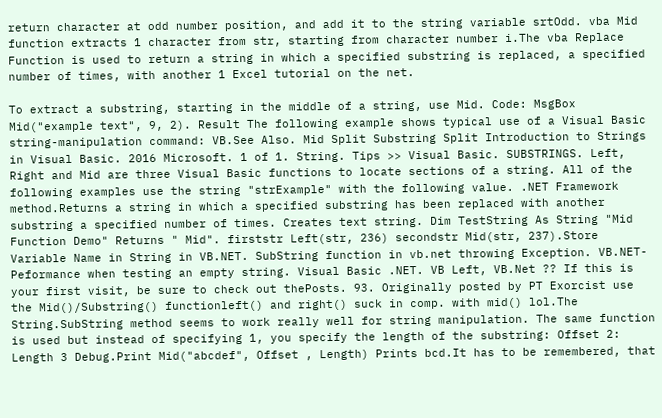return character at odd number position, and add it to the string variable srtOdd. vba Mid function extracts 1 character from str, starting from character number i.The vba Replace Function is used to return a string in which a specified substring is replaced, a specified number of times, with another 1 Excel tutorial on the net.

To extract a substring, starting in the middle of a string, use Mid. Code: MsgBox Mid("example text", 9, 2). Result The following example shows typical use of a Visual Basic string-manipulation command: VB.See Also. Mid Split Substring Split Introduction to Strings in Visual Basic. 2016 Microsoft. 1 of 1. String. Tips >> Visual Basic. SUBSTRINGS. Left, Right and Mid are three Visual Basic functions to locate sections of a string. All of the following examples use the string "strExample" with the following value. .NET Framework method.Returns a string in which a specified substring has been replaced with another substring a specified number of times. Creates text string. Dim TestString As String "Mid Function Demo" Returns " Mid". firststr Left(str, 236) secondstr Mid(str, 237).Store Variable Name in String in VB.NET. SubString function in vb.net throwing Exception. VB.NET- Peformance when testing an empty string. Visual Basic .NET. VB Left, VB.Net ?? If this is your first visit, be sure to check out thePosts. 93. Originally posted by PT Exorcist use the Mid()/Substring() functionleft() and right() suck in comp. with mid() lol.The String.SubString method seems to work really well for string manipulation. The same function is used but instead of specifying 1, you specify the length of the substring: Offset 2: Length 3 Debug.Print Mid("abcdef", Offset , Length) Prints bcd.It has to be remembered, that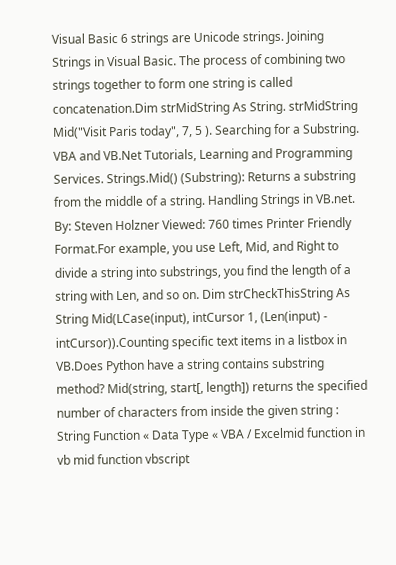Visual Basic 6 strings are Unicode strings. Joining Strings in Visual Basic. The process of combining two strings together to form one string is called concatenation.Dim strMidString As String. strMidString Mid("Visit Paris today", 7, 5 ). Searching for a Substring. VBA and VB.Net Tutorials, Learning and Programming Services. Strings.Mid() (Substring): Returns a substring from the middle of a string. Handling Strings in VB.net. By: Steven Holzner Viewed: 760 times Printer Friendly Format.For example, you use Left, Mid, and Right to divide a string into substrings, you find the length of a string with Len, and so on. Dim strCheckThisString As String Mid(LCase(input), intCursor 1, (Len(input) - intCursor)).Counting specific text items in a listbox in VB.Does Python have a string contains substring method? Mid(string, start[, length]) returns the specified number of characters from inside the given string : String Function « Data Type « VBA / Excelmid function in vb mid function vbscript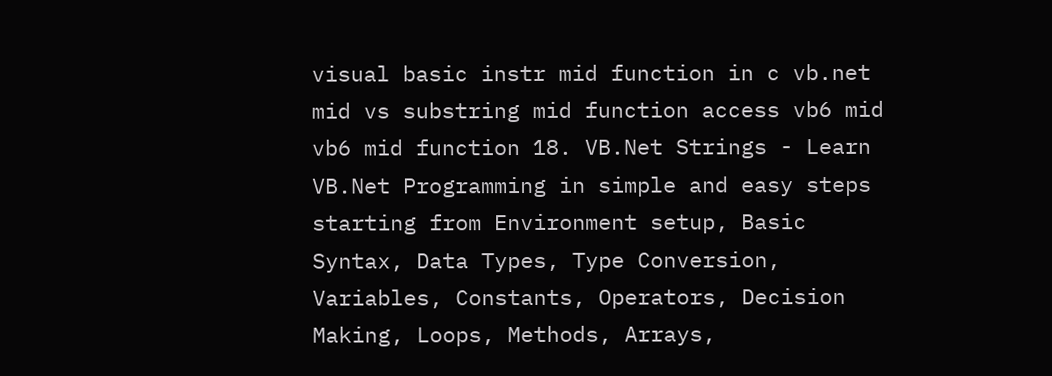visual basic instr mid function in c vb.net mid vs substring mid function access vb6 mid vb6 mid function 18. VB.Net Strings - Learn VB.Net Programming in simple and easy steps starting from Environment setup, Basic Syntax, Data Types, Type Conversion, Variables, Constants, Operators, Decision Making, Loops, Methods, Arrays,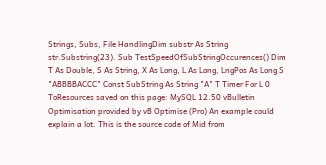Strings, Subs, File HandlingDim substr As String str.Substring(23). Sub TestSpeedOfSubStringOccurences() Dim T As Double, S As String, X As Long, L As Long, LngPos As Long S "ABBBBACCC" Const SubString As String "A" T Timer For L 0 ToResources saved on this page: MySQL 12.50 vBulletin Optimisation provided by vB Optimise (Pro) An example could explain a lot. This is the source code of Mid from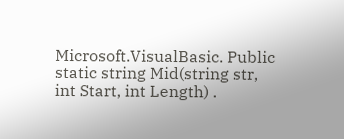Microsoft.VisualBasic. Public static string Mid(string str, int Start, int Length) .